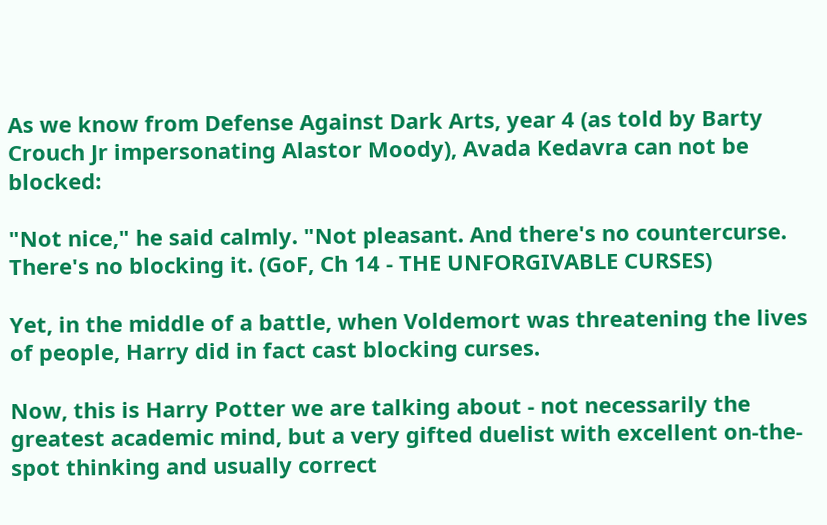As we know from Defense Against Dark Arts, year 4 (as told by Barty Crouch Jr impersonating Alastor Moody), Avada Kedavra can not be blocked:

"Not nice," he said calmly. "Not pleasant. And there's no countercurse. There's no blocking it. (GoF, Ch 14 - THE UNFORGIVABLE CURSES)

Yet, in the middle of a battle, when Voldemort was threatening the lives of people, Harry did in fact cast blocking curses.

Now, this is Harry Potter we are talking about - not necessarily the greatest academic mind, but a very gifted duelist with excellent on-the-spot thinking and usually correct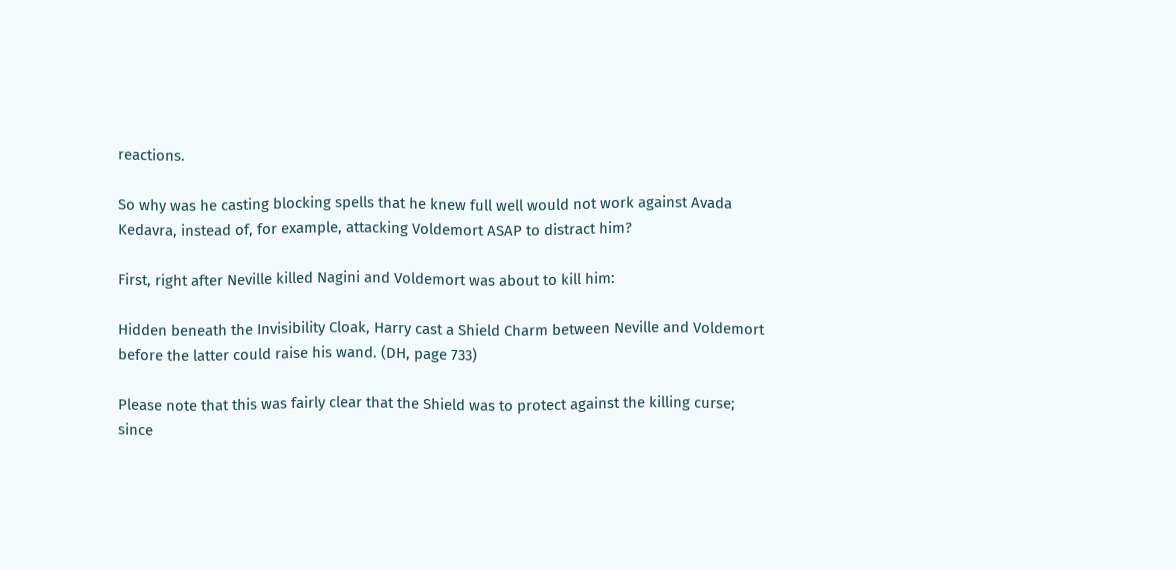reactions.

So why was he casting blocking spells that he knew full well would not work against Avada Kedavra, instead of, for example, attacking Voldemort ASAP to distract him?

First, right after Neville killed Nagini and Voldemort was about to kill him:

Hidden beneath the Invisibility Cloak, Harry cast a Shield Charm between Neville and Voldemort before the latter could raise his wand. (DH, page 733)

Please note that this was fairly clear that the Shield was to protect against the killing curse; since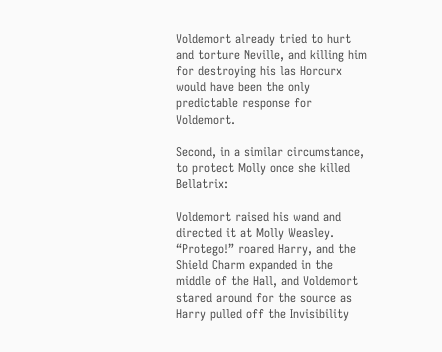Voldemort already tried to hurt and torture Neville, and killing him for destroying his las Horcurx would have been the only predictable response for Voldemort.

Second, in a similar circumstance, to protect Molly once she killed Bellatrix:

Voldemort raised his wand and directed it at Molly Weasley.
“Protego!” roared Harry, and the Shield Charm expanded in the middle of the Hall, and Voldemort stared around for the source as Harry pulled off the Invisibility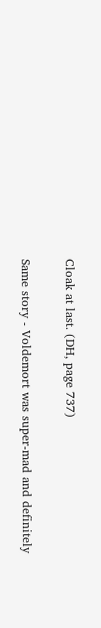Cloak at last. (DH, page 737)

Same story - Voldemort was super-mad and definitely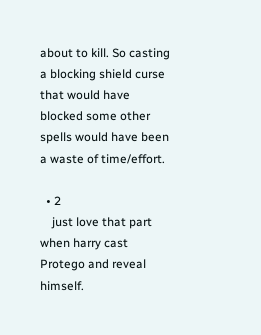about to kill. So casting a blocking shield curse that would have blocked some other spells would have been a waste of time/effort.

  • 2
    just love that part when harry cast Protego and reveal himself.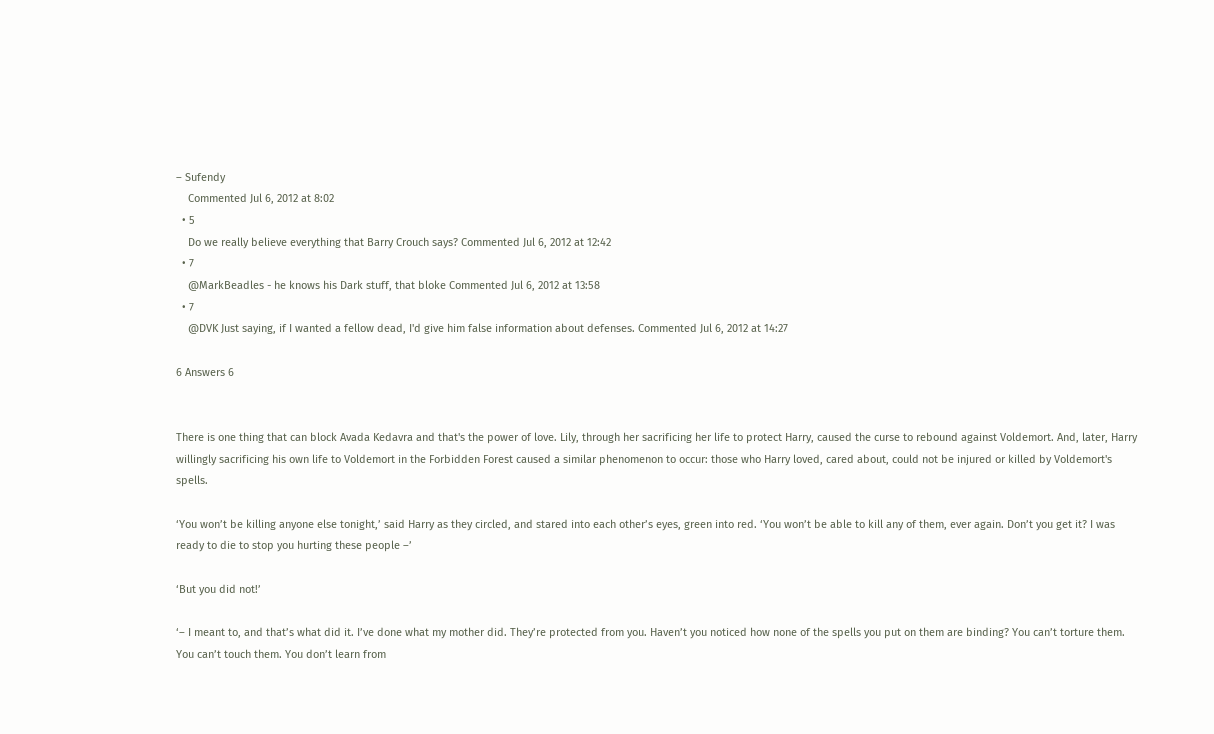– Sufendy
    Commented Jul 6, 2012 at 8:02
  • 5
    Do we really believe everything that Barry Crouch says? Commented Jul 6, 2012 at 12:42
  • 7
    @MarkBeadles - he knows his Dark stuff, that bloke Commented Jul 6, 2012 at 13:58
  • 7
    @DVK Just saying, if I wanted a fellow dead, I'd give him false information about defenses. Commented Jul 6, 2012 at 14:27

6 Answers 6


There is one thing that can block Avada Kedavra and that's the power of love. Lily, through her sacrificing her life to protect Harry, caused the curse to rebound against Voldemort. And, later, Harry willingly sacrificing his own life to Voldemort in the Forbidden Forest caused a similar phenomenon to occur: those who Harry loved, cared about, could not be injured or killed by Voldemort's spells.

‘You won’t be killing anyone else tonight,’ said Harry as they circled, and stared into each other’s eyes, green into red. ‘You won’t be able to kill any of them, ever again. Don’t you get it? I was ready to die to stop you hurting these people –’

‘But you did not!’

‘– I meant to, and that’s what did it. I’ve done what my mother did. They’re protected from you. Haven’t you noticed how none of the spells you put on them are binding? You can’t torture them. You can’t touch them. You don’t learn from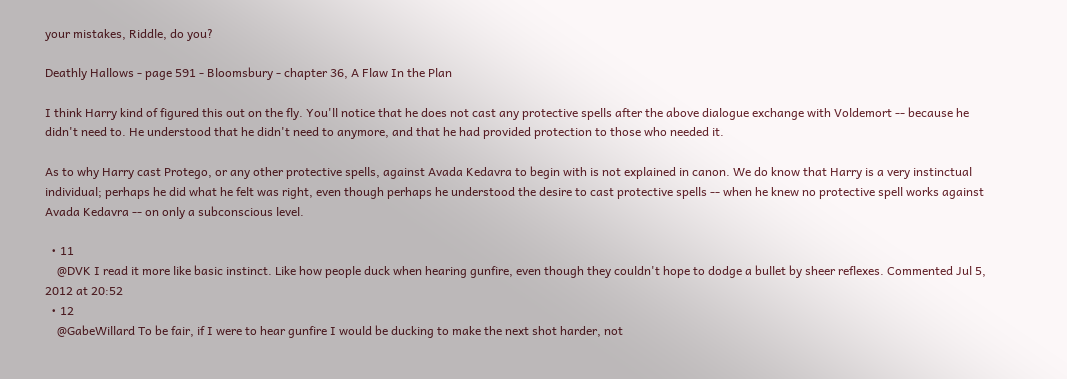your mistakes, Riddle, do you?

Deathly Hallows - page 591 - Bloomsbury - chapter 36, A Flaw In the Plan

I think Harry kind of figured this out on the fly. You'll notice that he does not cast any protective spells after the above dialogue exchange with Voldemort -- because he didn't need to. He understood that he didn't need to anymore, and that he had provided protection to those who needed it.

As to why Harry cast Protego, or any other protective spells, against Avada Kedavra to begin with is not explained in canon. We do know that Harry is a very instinctual individual; perhaps he did what he felt was right, even though perhaps he understood the desire to cast protective spells -- when he knew no protective spell works against Avada Kedavra -- on only a subconscious level.

  • 11
    @DVK I read it more like basic instinct. Like how people duck when hearing gunfire, even though they couldn't hope to dodge a bullet by sheer reflexes. Commented Jul 5, 2012 at 20:52
  • 12
    @GabeWillard To be fair, if I were to hear gunfire I would be ducking to make the next shot harder, not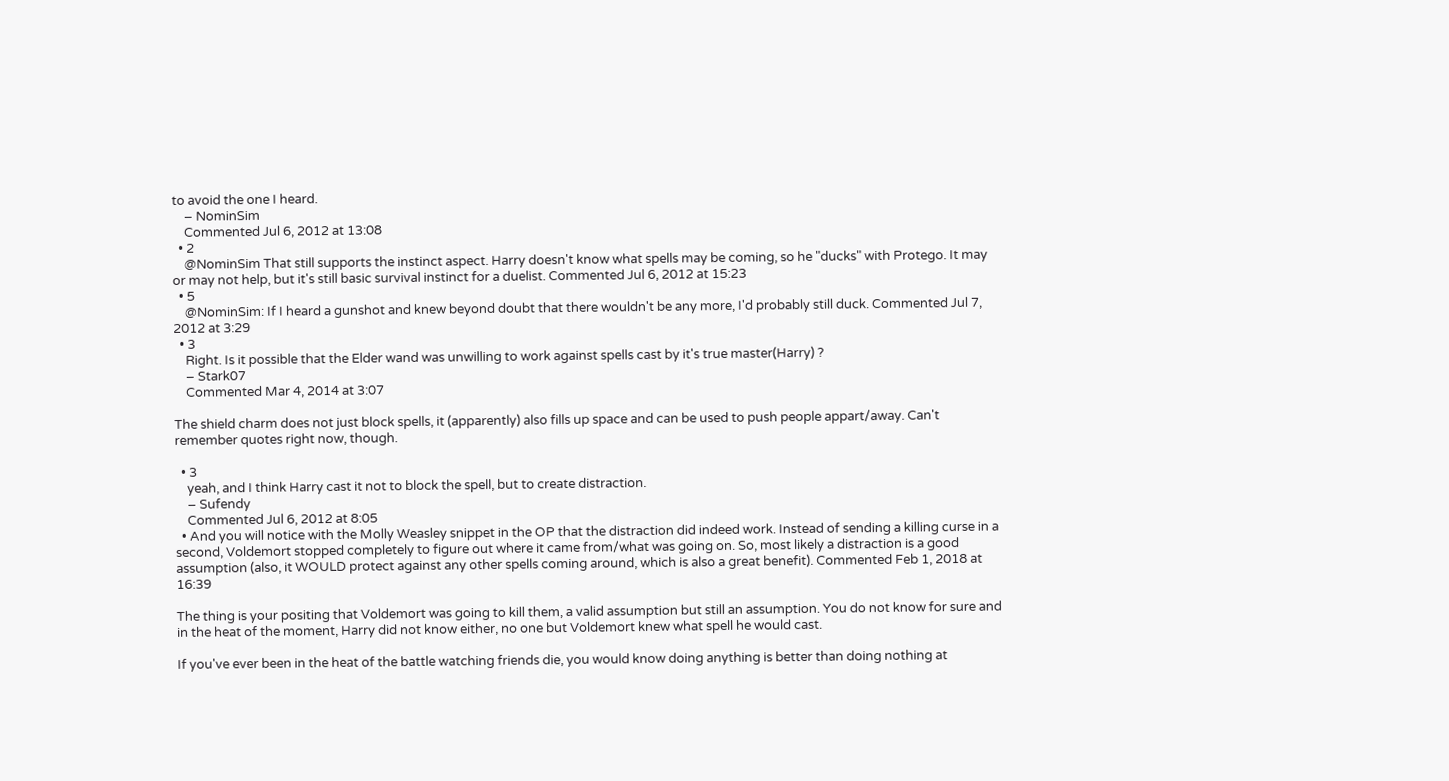to avoid the one I heard.
    – NominSim
    Commented Jul 6, 2012 at 13:08
  • 2
    @NominSim That still supports the instinct aspect. Harry doesn't know what spells may be coming, so he "ducks" with Protego. It may or may not help, but it's still basic survival instinct for a duelist. Commented Jul 6, 2012 at 15:23
  • 5
    @NominSim: If I heard a gunshot and knew beyond doubt that there wouldn't be any more, I'd probably still duck. Commented Jul 7, 2012 at 3:29
  • 3
    Right. Is it possible that the Elder wand was unwilling to work against spells cast by it's true master(Harry) ?
    – Stark07
    Commented Mar 4, 2014 at 3:07

The shield charm does not just block spells, it (apparently) also fills up space and can be used to push people appart/away. Can't remember quotes right now, though.

  • 3
    yeah, and I think Harry cast it not to block the spell, but to create distraction.
    – Sufendy
    Commented Jul 6, 2012 at 8:05
  • And you will notice with the Molly Weasley snippet in the OP that the distraction did indeed work. Instead of sending a killing curse in a second, Voldemort stopped completely to figure out where it came from/what was going on. So, most likely a distraction is a good assumption (also, it WOULD protect against any other spells coming around, which is also a great benefit). Commented Feb 1, 2018 at 16:39

The thing is your positing that Voldemort was going to kill them, a valid assumption but still an assumption. You do not know for sure and in the heat of the moment, Harry did not know either, no one but Voldemort knew what spell he would cast.

If you've ever been in the heat of the battle watching friends die, you would know doing anything is better than doing nothing at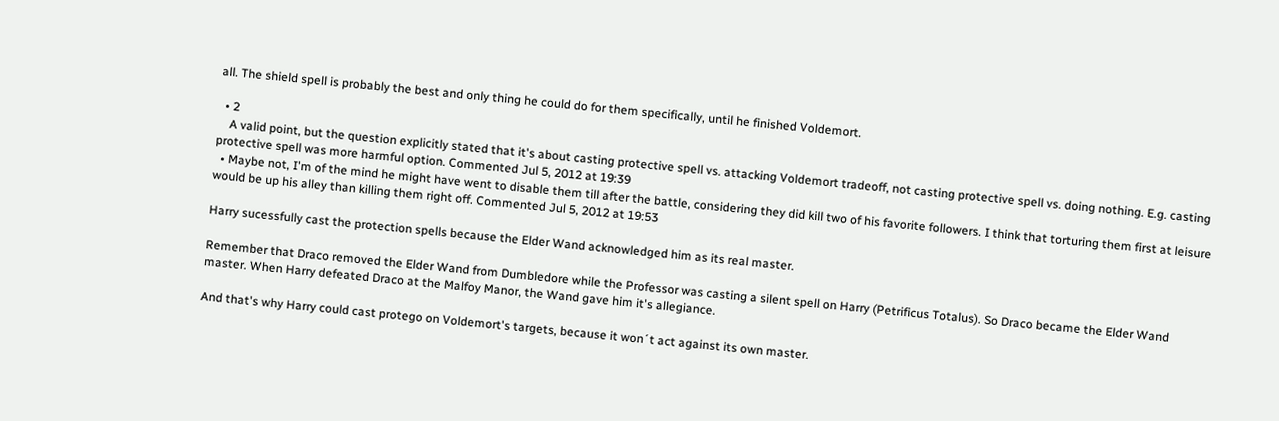all. The shield spell is probably the best and only thing he could do for them specifically, until he finished Voldemort.

  • 2
    A valid point, but the question explicitly stated that it's about casting protective spell vs. attacking Voldemort tradeoff, not casting protective spell vs. doing nothing. E.g. casting protective spell was more harmful option. Commented Jul 5, 2012 at 19:39
  • Maybe not, I'm of the mind he might have went to disable them till after the battle, considering they did kill two of his favorite followers. I think that torturing them first at leisure would be up his alley than killing them right off. Commented Jul 5, 2012 at 19:53

Harry sucessfully cast the protection spells because the Elder Wand acknowledged him as its real master.

Remember that Draco removed the Elder Wand from Dumbledore while the Professor was casting a silent spell on Harry (Petrificus Totalus). So Draco became the Elder Wand master. When Harry defeated Draco at the Malfoy Manor, the Wand gave him it's allegiance.

And that's why Harry could cast protego on Voldemort's targets, because it won´t act against its own master.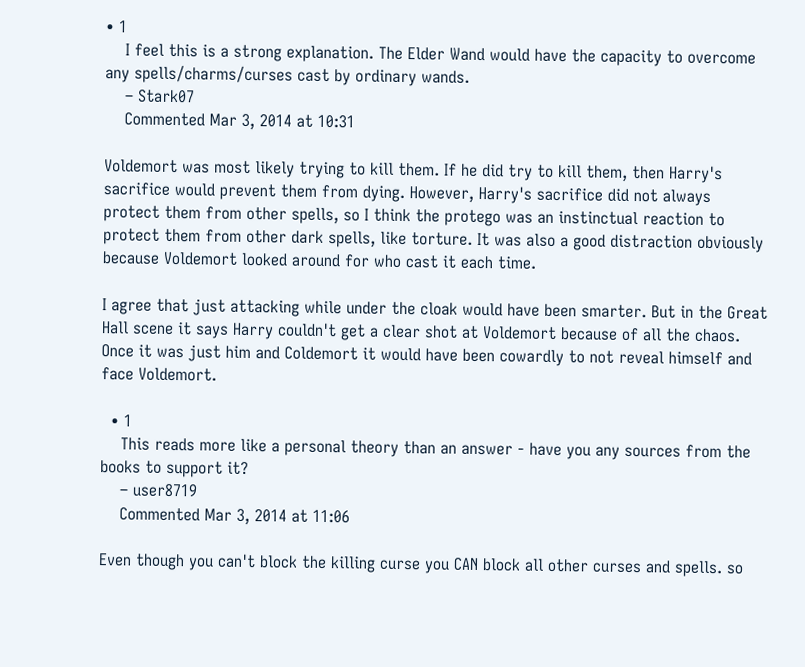• 1
    I feel this is a strong explanation. The Elder Wand would have the capacity to overcome any spells/charms/curses cast by ordinary wands.
    – Stark07
    Commented Mar 3, 2014 at 10:31

Voldemort was most likely trying to kill them. If he did try to kill them, then Harry's sacrifice would prevent them from dying. However, Harry's sacrifice did not always protect them from other spells, so I think the protego was an instinctual reaction to protect them from other dark spells, like torture. It was also a good distraction obviously because Voldemort looked around for who cast it each time.

I agree that just attacking while under the cloak would have been smarter. But in the Great Hall scene it says Harry couldn't get a clear shot at Voldemort because of all the chaos. Once it was just him and Coldemort it would have been cowardly to not reveal himself and face Voldemort.

  • 1
    This reads more like a personal theory than an answer - have you any sources from the books to support it?
    – user8719
    Commented Mar 3, 2014 at 11:06

Even though you can't block the killing curse you CAN block all other curses and spells. so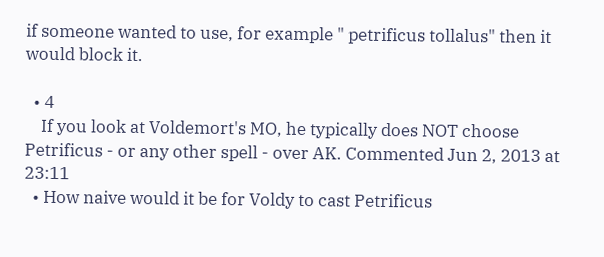if someone wanted to use, for example " petrificus tollalus" then it would block it.

  • 4
    If you look at Voldemort's MO, he typically does NOT choose Petrificus - or any other spell - over AK. Commented Jun 2, 2013 at 23:11
  • How naive would it be for Voldy to cast Petrificus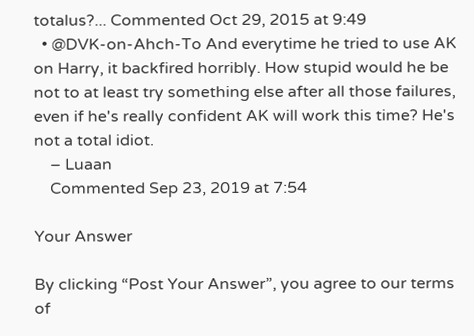totalus?... Commented Oct 29, 2015 at 9:49
  • @DVK-on-Ahch-To And everytime he tried to use AK on Harry, it backfired horribly. How stupid would he be not to at least try something else after all those failures, even if he's really confident AK will work this time? He's not a total idiot.
    – Luaan
    Commented Sep 23, 2019 at 7:54

Your Answer

By clicking “Post Your Answer”, you agree to our terms of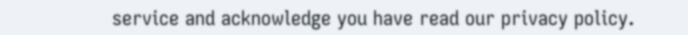service and acknowledge you have read our privacy policy.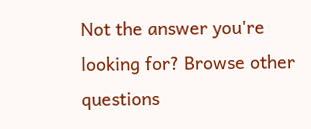Not the answer you're looking for? Browse other questions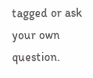tagged or ask your own question.